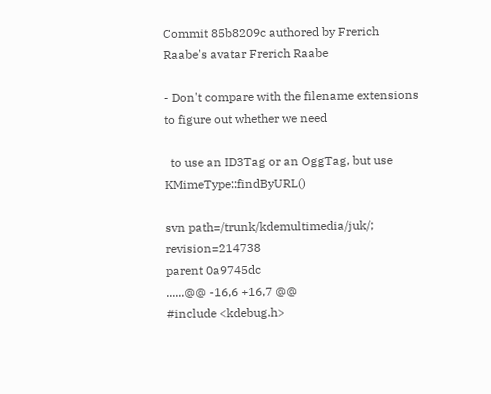Commit 85b8209c authored by Frerich Raabe's avatar Frerich Raabe

- Don't compare with the filename extensions to figure out whether we need

  to use an ID3Tag or an OggTag, but use KMimeType::findByURL()

svn path=/trunk/kdemultimedia/juk/; revision=214738
parent 0a9745dc
......@@ -16,6 +16,7 @@
#include <kdebug.h>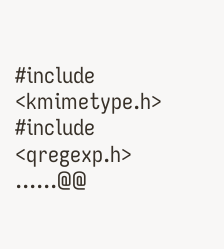#include <kmimetype.h>
#include <qregexp.h>
......@@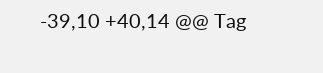-39,10 +40,14 @@ Tag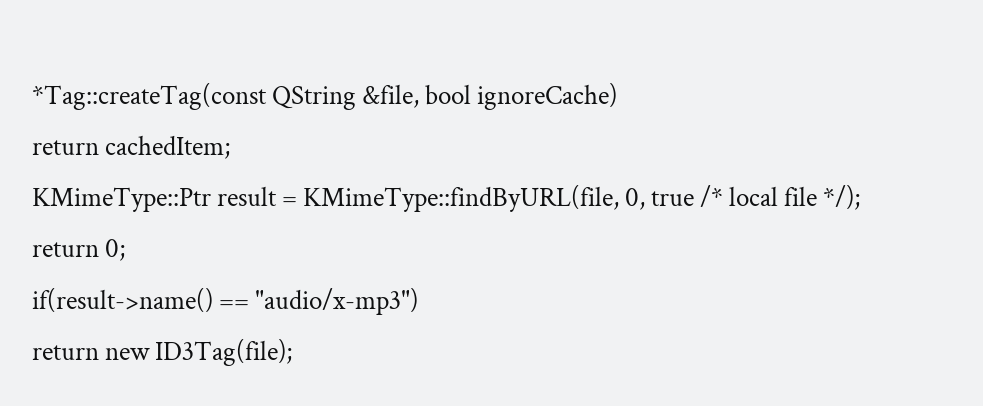*Tag::createTag(const QString &file, bool ignoreCache)
return cachedItem;
KMimeType::Ptr result = KMimeType::findByURL(file, 0, true /* local file */);
return 0;
if(result->name() == "audio/x-mp3")
return new ID3Tag(file);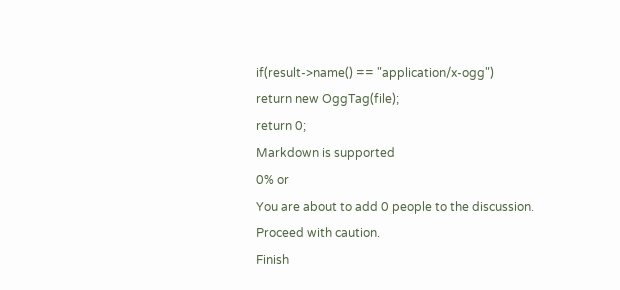if(result->name() == "application/x-ogg")
return new OggTag(file);
return 0;
Markdown is supported
0% or
You are about to add 0 people to the discussion. Proceed with caution.
Finish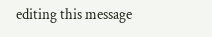editing this message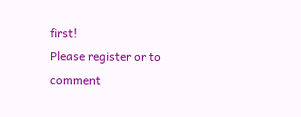first!
Please register or to comment